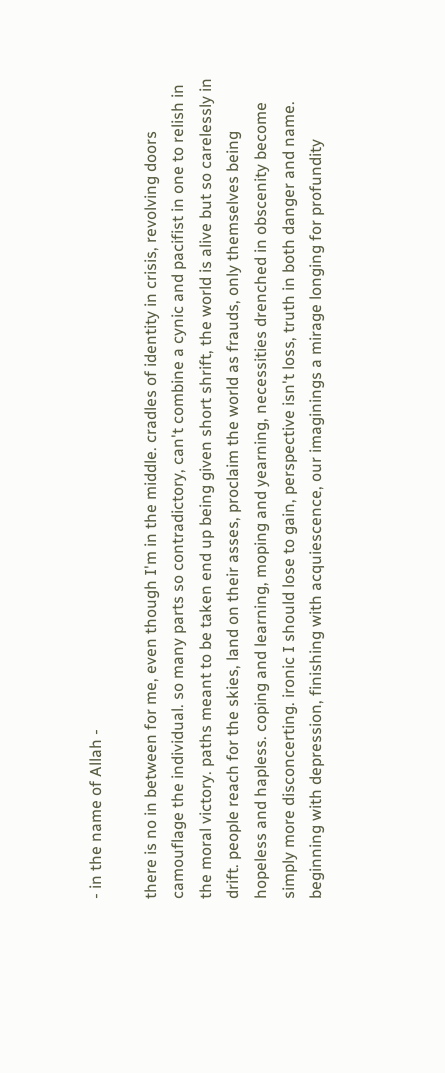- in the name of Allah -

there is no in between for me, even though I'm in the middle. cradles of identity in crisis, revolving doors camouflage the individual. so many parts so contradictory, can't combine a cynic and pacifist in one to relish in the moral victory. paths meant to be taken end up being given short shrift, the world is alive but so carelessly in drift. people reach for the skies, land on their asses, proclaim the world as frauds, only themselves being hopeless and hapless. coping and learning, moping and yearning, necessities drenched in obscenity become simply more disconcerting. ironic I should lose to gain, perspective isn't loss, truth in both danger and name. beginning with depression, finishing with acquiescence, our imaginings a mirage longing for profundity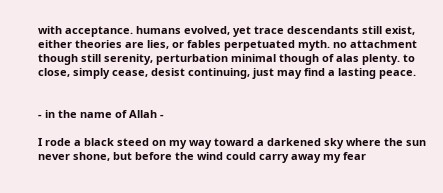with acceptance. humans evolved, yet trace descendants still exist, either theories are lies, or fables perpetuated myth. no attachment though still serenity, perturbation minimal though of alas plenty. to close, simply cease, desist continuing, just may find a lasting peace.


- in the name of Allah -

I rode a black steed on my way toward a darkened sky where the sun never shone, but before the wind could carry away my fear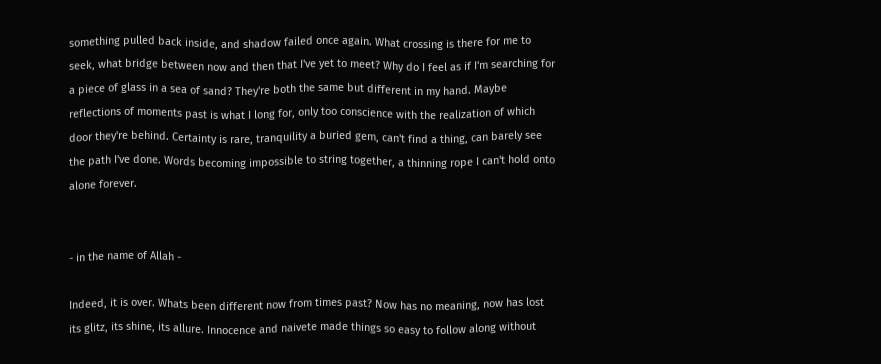something pulled back inside, and shadow failed once again. What crossing is there for me to seek, what bridge between now and then that I've yet to meet? Why do I feel as if I'm searching for a piece of glass in a sea of sand? They're both the same but different in my hand. Maybe reflections of moments past is what I long for, only too conscience with the realization of which door they're behind. Certainty is rare, tranquility a buried gem, can't find a thing, can barely see the path I've done. Words becoming impossible to string together, a thinning rope I can't hold onto alone forever.


- in the name of Allah -

Indeed, it is over. Whats been different now from times past? Now has no meaning, now has lost its glitz, its shine, its allure. Innocence and naivete made things so easy to follow along without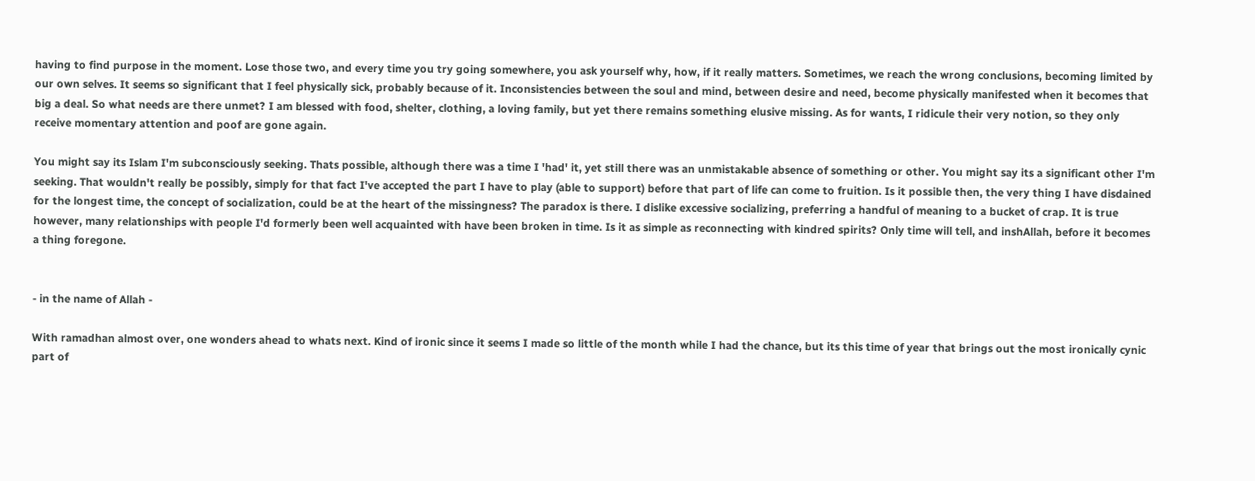having to find purpose in the moment. Lose those two, and every time you try going somewhere, you ask yourself why, how, if it really matters. Sometimes, we reach the wrong conclusions, becoming limited by our own selves. It seems so significant that I feel physically sick, probably because of it. Inconsistencies between the soul and mind, between desire and need, become physically manifested when it becomes that big a deal. So what needs are there unmet? I am blessed with food, shelter, clothing, a loving family, but yet there remains something elusive missing. As for wants, I ridicule their very notion, so they only receive momentary attention and poof are gone again.

You might say its Islam I'm subconsciously seeking. Thats possible, although there was a time I 'had' it, yet still there was an unmistakable absence of something or other. You might say its a significant other I'm seeking. That wouldn't really be possibly, simply for that fact I've accepted the part I have to play (able to support) before that part of life can come to fruition. Is it possible then, the very thing I have disdained for the longest time, the concept of socialization, could be at the heart of the missingness? The paradox is there. I dislike excessive socializing, preferring a handful of meaning to a bucket of crap. It is true however, many relationships with people I'd formerly been well acquainted with have been broken in time. Is it as simple as reconnecting with kindred spirits? Only time will tell, and inshAllah, before it becomes a thing foregone.


- in the name of Allah -

With ramadhan almost over, one wonders ahead to whats next. Kind of ironic since it seems I made so little of the month while I had the chance, but its this time of year that brings out the most ironically cynic part of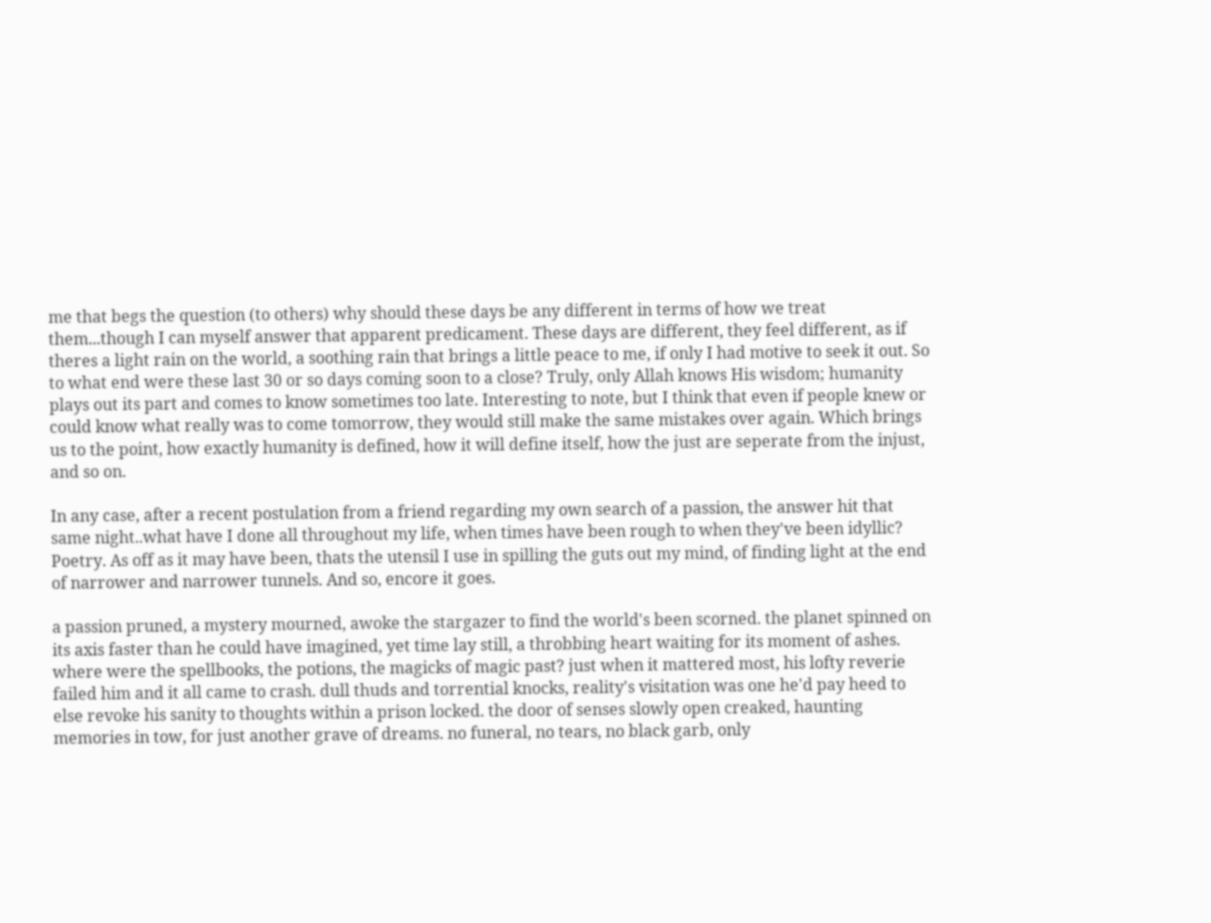me that begs the question (to others) why should these days be any different in terms of how we treat them...though I can myself answer that apparent predicament. These days are different, they feel different, as if theres a light rain on the world, a soothing rain that brings a little peace to me, if only I had motive to seek it out. So to what end were these last 30 or so days coming soon to a close? Truly, only Allah knows His wisdom; humanity plays out its part and comes to know sometimes too late. Interesting to note, but I think that even if people knew or could know what really was to come tomorrow, they would still make the same mistakes over again. Which brings us to the point, how exactly humanity is defined, how it will define itself, how the just are seperate from the injust, and so on.

In any case, after a recent postulation from a friend regarding my own search of a passion, the answer hit that same night..what have I done all throughout my life, when times have been rough to when they've been idyllic? Poetry. As off as it may have been, thats the utensil I use in spilling the guts out my mind, of finding light at the end of narrower and narrower tunnels. And so, encore it goes.

a passion pruned, a mystery mourned, awoke the stargazer to find the world's been scorned. the planet spinned on its axis faster than he could have imagined, yet time lay still, a throbbing heart waiting for its moment of ashes. where were the spellbooks, the potions, the magicks of magic past? just when it mattered most, his lofty reverie failed him and it all came to crash. dull thuds and torrential knocks, reality's visitation was one he'd pay heed to else revoke his sanity to thoughts within a prison locked. the door of senses slowly open creaked, haunting memories in tow, for just another grave of dreams. no funeral, no tears, no black garb, only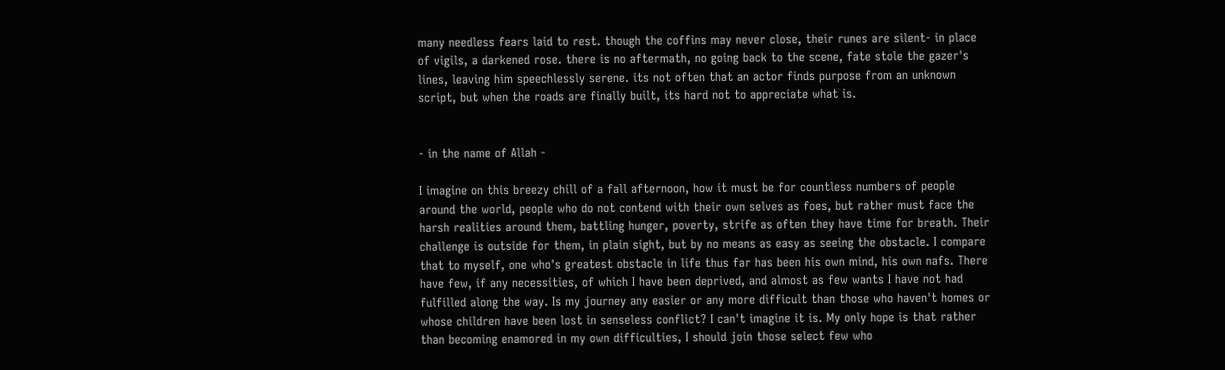many needless fears laid to rest. though the coffins may never close, their runes are silent- in place of vigils, a darkened rose. there is no aftermath, no going back to the scene, fate stole the gazer's lines, leaving him speechlessly serene. its not often that an actor finds purpose from an unknown script, but when the roads are finally built, its hard not to appreciate what is.


- in the name of Allah -

I imagine on this breezy chill of a fall afternoon, how it must be for countless numbers of people around the world, people who do not contend with their own selves as foes, but rather must face the harsh realities around them, battling hunger, poverty, strife as often they have time for breath. Their challenge is outside for them, in plain sight, but by no means as easy as seeing the obstacle. I compare that to myself, one who's greatest obstacle in life thus far has been his own mind, his own nafs. There have few, if any necessities, of which I have been deprived, and almost as few wants I have not had fulfilled along the way. Is my journey any easier or any more difficult than those who haven't homes or whose children have been lost in senseless conflict? I can't imagine it is. My only hope is that rather than becoming enamored in my own difficulties, I should join those select few who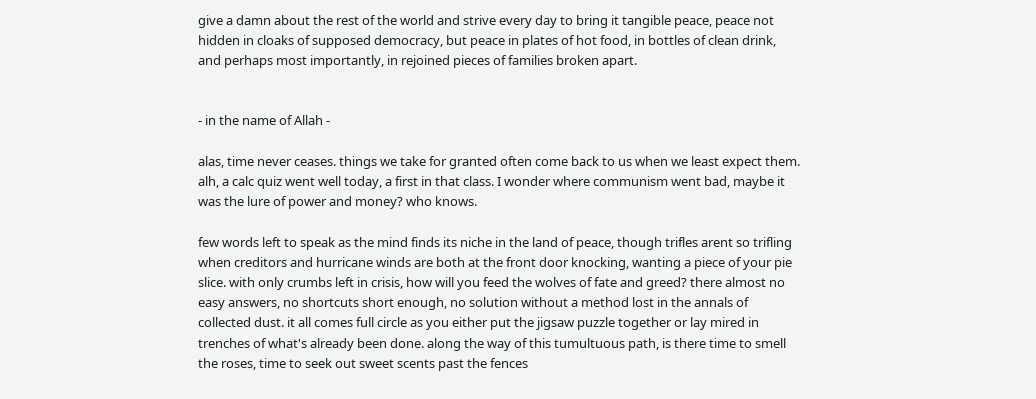give a damn about the rest of the world and strive every day to bring it tangible peace, peace not hidden in cloaks of supposed democracy, but peace in plates of hot food, in bottles of clean drink, and perhaps most importantly, in rejoined pieces of families broken apart.


- in the name of Allah -

alas, time never ceases. things we take for granted often come back to us when we least expect them. alh, a calc quiz went well today, a first in that class. I wonder where communism went bad, maybe it was the lure of power and money? who knows.

few words left to speak as the mind finds its niche in the land of peace, though trifles arent so trifling when creditors and hurricane winds are both at the front door knocking, wanting a piece of your pie slice. with only crumbs left in crisis, how will you feed the wolves of fate and greed? there almost no easy answers, no shortcuts short enough, no solution without a method lost in the annals of collected dust. it all comes full circle as you either put the jigsaw puzzle together or lay mired in trenches of what's already been done. along the way of this tumultuous path, is there time to smell the roses, time to seek out sweet scents past the fences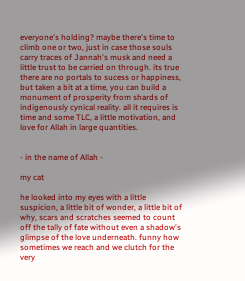everyone's holding? maybe there's time to climb one or two, just in case those souls carry traces of Jannah's musk and need a little trust to be carried on through. its true there are no portals to sucess or happiness, but taken a bit at a time, you can build a monument of prosperity from shards of indigenously cynical reality. all it requires is time and some TLC, a little motivation, and love for Allah in large quantities.


- in the name of Allah -

my cat

he looked into my eyes with a little suspicion, a little bit of wonder, a little bit of why, scars and scratches seemed to count off the tally of fate without even a shadow's glimpse of the love underneath. funny how sometimes we reach and we clutch for the very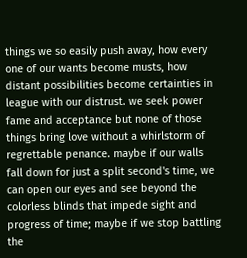things we so easily push away, how every one of our wants become musts, how distant possibilities become certainties in league with our distrust. we seek power fame and acceptance but none of those things bring love without a whirlstorm of regrettable penance. maybe if our walls fall down for just a split second's time, we can open our eyes and see beyond the colorless blinds that impede sight and progress of time; maybe if we stop battling the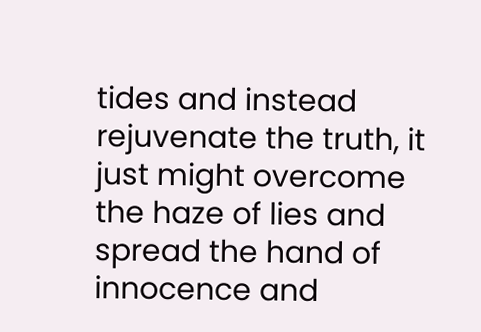tides and instead rejuvenate the truth, it just might overcome the haze of lies and spread the hand of innocence and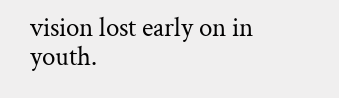vision lost early on in youth.